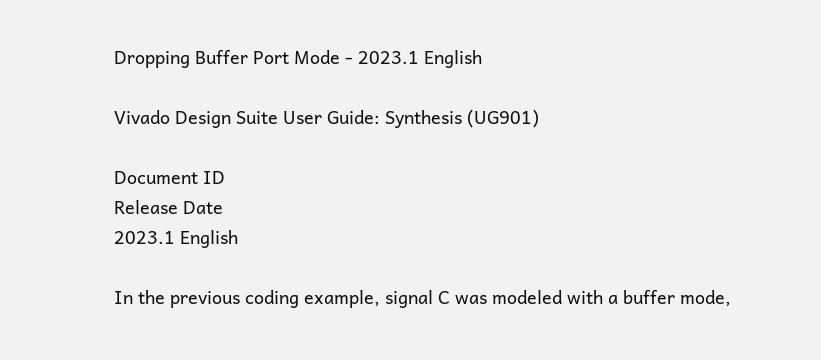Dropping Buffer Port Mode - 2023.1 English

Vivado Design Suite User Guide: Synthesis (UG901)

Document ID
Release Date
2023.1 English

In the previous coding example, signal C was modeled with a buffer mode,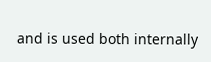and is used both internally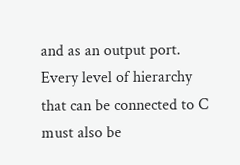and as an output port. Every level of hierarchy that can be connected to C must also be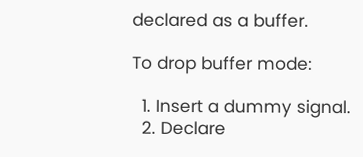declared as a buffer.

To drop buffer mode:

  1. Insert a dummy signal.
  2. Declare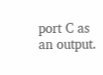port C as an output.